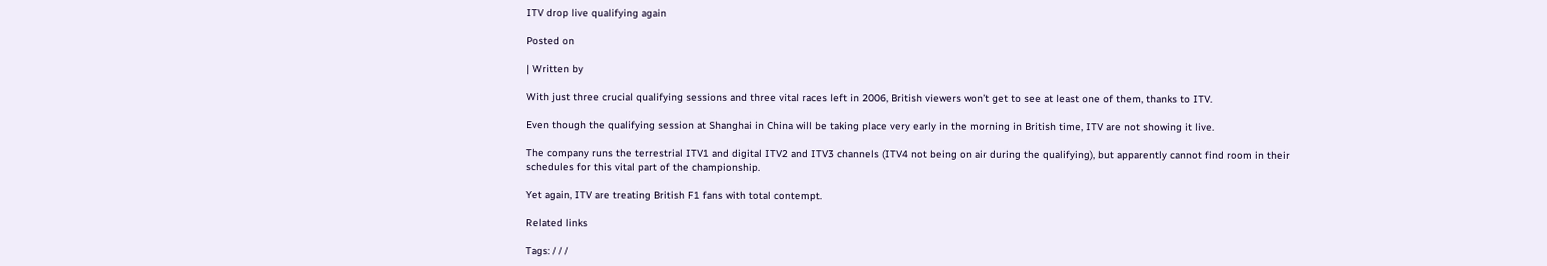ITV drop live qualifying again

Posted on

| Written by

With just three crucial qualifying sessions and three vital races left in 2006, British viewers won’t get to see at least one of them, thanks to ITV.

Even though the qualifying session at Shanghai in China will be taking place very early in the morning in British time, ITV are not showing it live.

The company runs the terrestrial ITV1 and digital ITV2 and ITV3 channels (ITV4 not being on air during the qualifying), but apparently cannot find room in their schedules for this vital part of the championship.

Yet again, ITV are treating British F1 fans with total contempt.

Related links

Tags: / / /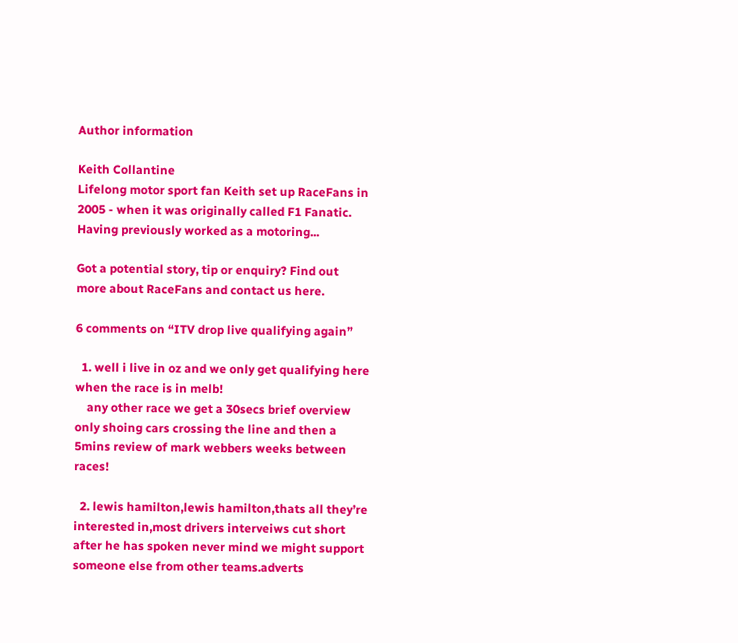Author information

Keith Collantine
Lifelong motor sport fan Keith set up RaceFans in 2005 - when it was originally called F1 Fanatic. Having previously worked as a motoring...

Got a potential story, tip or enquiry? Find out more about RaceFans and contact us here.

6 comments on “ITV drop live qualifying again”

  1. well i live in oz and we only get qualifying here when the race is in melb!
    any other race we get a 30secs brief overview only shoing cars crossing the line and then a 5mins review of mark webbers weeks between races!

  2. lewis hamilton,lewis hamilton,thats all they’re interested in,most drivers interveiws cut short after he has spoken never mind we might support someone else from other teams.adverts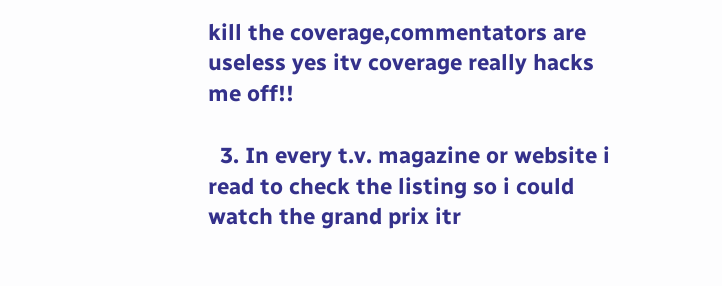kill the coverage,commentators are useless yes itv coverage really hacks me off!!

  3. In every t.v. magazine or website i read to check the listing so i could watch the grand prix itr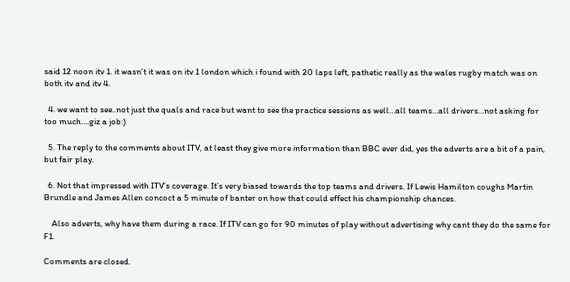said 12 noon itv 1. it wasn’t it was on itv 1 london which i found with 20 laps left, pathetic really as the wales rugby match was on both itv and itv 4.

  4. we want to see..not just the quals and race but want to see the practice sessions as well…all teams…all drivers…not asking for too much….giz a job:)

  5. The reply to the comments about ITV, at least they give more information than BBC ever did, yes the adverts are a bit of a pain, but fair play.

  6. Not that impressed with ITV’s coverage. It’s very biased towards the top teams and drivers. If Lewis Hamilton coughs Martin Brundle and James Allen concoct a 5 minute of banter on how that could effect his championship chances.

    Also adverts, why have them during a race. If ITV can go for 90 minutes of play without advertising why cant they do the same for F1.

Comments are closed.